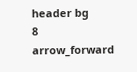header bg
8 arrow_forward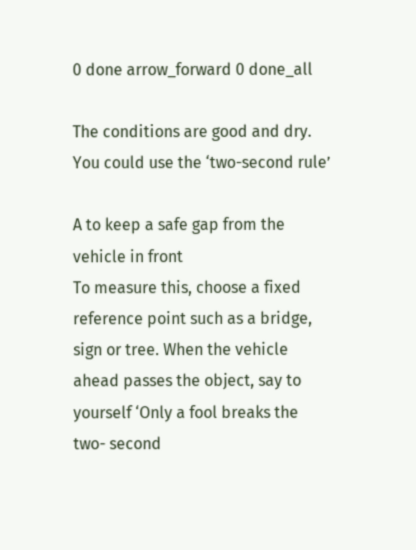0 done arrow_forward 0 done_all

The conditions are good and dry. You could use the ‘two-second rule’

A to keep a safe gap from the vehicle in front
To measure this, choose a fixed reference point such as a bridge, sign or tree. When the vehicle ahead passes the object, say to yourself ‘Only a fool breaks the two- second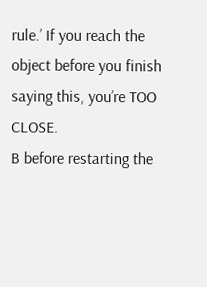rule.’ If you reach the object before you finish saying this, you’re TOO CLOSE.
B before restarting the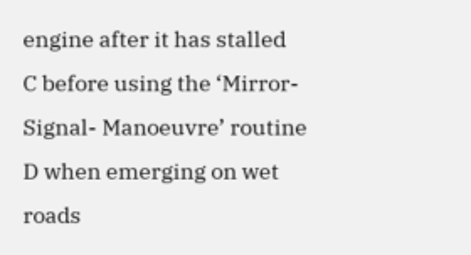engine after it has stalled
C before using the ‘Mirror-Signal- Manoeuvre’ routine
D when emerging on wet roads